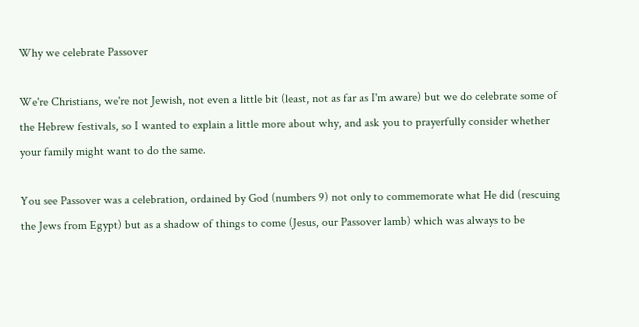Why we celebrate Passover

We're Christians, we're not Jewish, not even a little bit (least, not as far as I'm aware) but we do celebrate some of the Hebrew festivals, so I wanted to explain a little more about why, and ask you to prayerfully consider whether your family might want to do the same.

You see Passover was a celebration, ordained by God (numbers 9) not only to commemorate what He did (rescuing the Jews from Egypt) but as a shadow of things to come (Jesus, our Passover lamb) which was always to be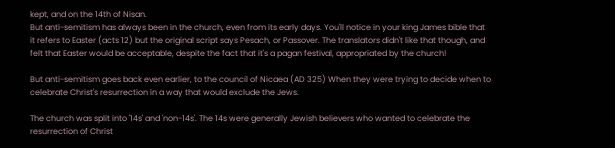kept, and on the 14th of Nisan.
But anti-semitism has always been in the church, even from its early days. You'll notice in your king James bible that it refers to Easter (acts 12) but the original script says Pesach, or Passover. The translators didn't like that though, and felt that Easter would be acceptable, despite the fact that it's a pagan festival, appropriated by the church!

But anti-semitism goes back even earlier, to the council of Nicaea (AD 325) When they were trying to decide when to celebrate Christ's resurrection in a way that would exclude the Jews.

The church was split into '14s' and 'non-14s'. The 14s were generally Jewish believers who wanted to celebrate the resurrection of Christ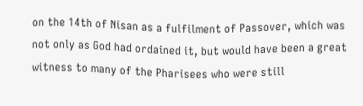on the 14th of Nisan as a fulfilment of Passover, which was not only as God had ordained it, but would have been a great witness to many of the Pharisees who were still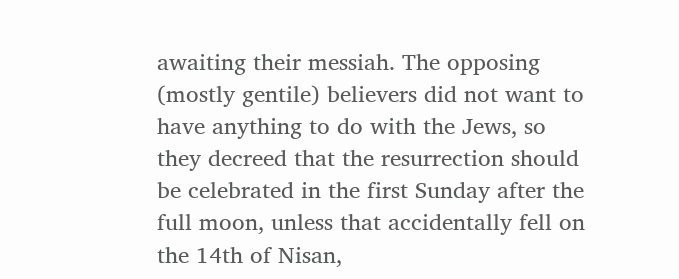awaiting their messiah. The opposing (mostly gentile) believers did not want to have anything to do with the Jews, so they decreed that the resurrection should be celebrated in the first Sunday after the full moon, unless that accidentally fell on the 14th of Nisan,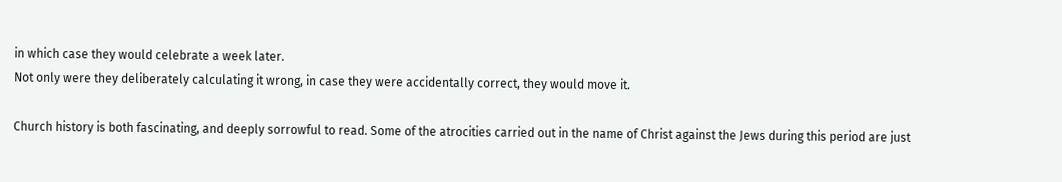in which case they would celebrate a week later.
Not only were they deliberately calculating it wrong, in case they were accidentally correct, they would move it.

Church history is both fascinating, and deeply sorrowful to read. Some of the atrocities carried out in the name of Christ against the Jews during this period are just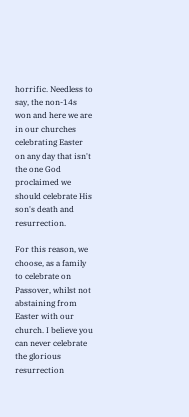horrific. Needless to say, the non-14s won and here we are in our churches celebrating Easter on any day that isn't the one God proclaimed we should celebrate His son's death and resurrection.

For this reason, we choose, as a family to celebrate on Passover, whilst not abstaining from Easter with our church. I believe you can never celebrate the glorious resurrection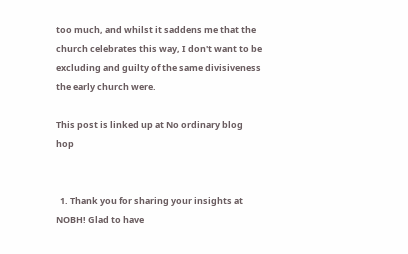too much, and whilst it saddens me that the church celebrates this way, I don't want to be excluding and guilty of the same divisiveness the early church were.

This post is linked up at No ordinary blog hop


  1. Thank you for sharing your insights at NOBH! Glad to have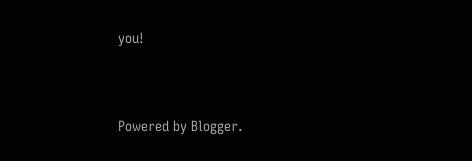you!


Powered by Blogger.